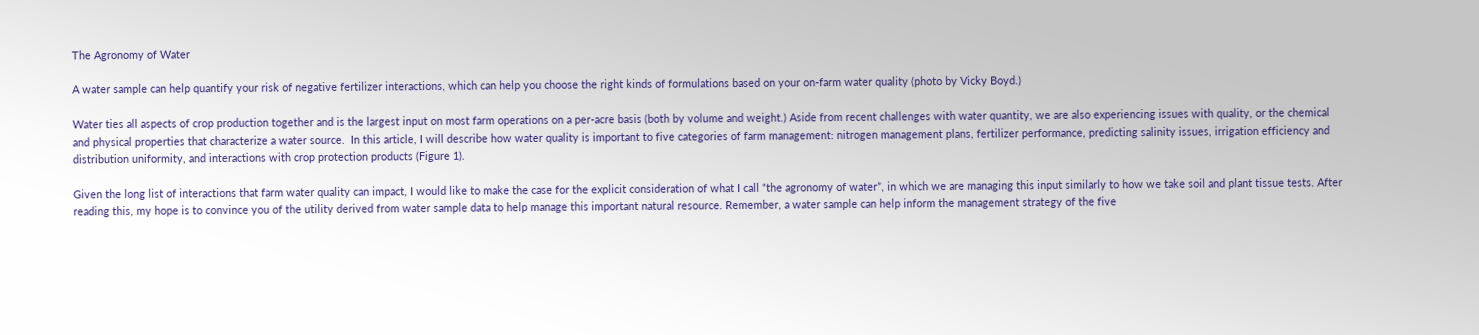The Agronomy of Water

A water sample can help quantify your risk of negative fertilizer interactions, which can help you choose the right kinds of formulations based on your on-farm water quality (photo by Vicky Boyd.)

Water ties all aspects of crop production together and is the largest input on most farm operations on a per-acre basis (both by volume and weight.) Aside from recent challenges with water quantity, we are also experiencing issues with quality, or the chemical and physical properties that characterize a water source.  In this article, I will describe how water quality is important to five categories of farm management: nitrogen management plans, fertilizer performance, predicting salinity issues, irrigation efficiency and distribution uniformity, and interactions with crop protection products (Figure 1).

Given the long list of interactions that farm water quality can impact, I would like to make the case for the explicit consideration of what I call “the agronomy of water”, in which we are managing this input similarly to how we take soil and plant tissue tests. After reading this, my hope is to convince you of the utility derived from water sample data to help manage this important natural resource. Remember, a water sample can help inform the management strategy of the five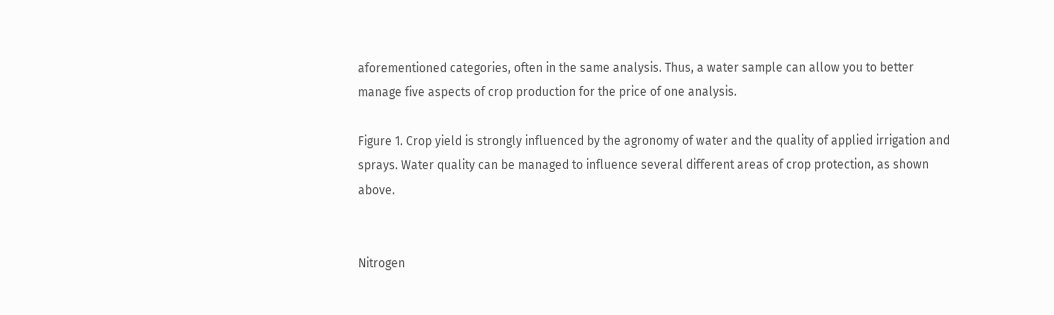aforementioned categories, often in the same analysis. Thus, a water sample can allow you to better manage five aspects of crop production for the price of one analysis.

Figure 1. Crop yield is strongly influenced by the agronomy of water and the quality of applied irrigation and sprays. Water quality can be managed to influence several different areas of crop protection, as shown above.


Nitrogen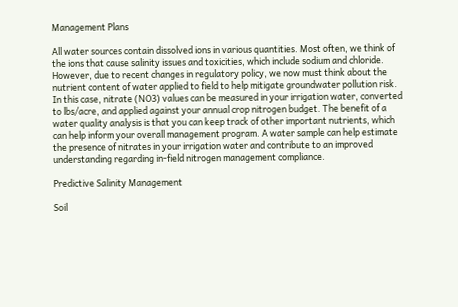Management Plans

All water sources contain dissolved ions in various quantities. Most often, we think of the ions that cause salinity issues and toxicities, which include sodium and chloride. However, due to recent changes in regulatory policy, we now must think about the nutrient content of water applied to field to help mitigate groundwater pollution risk. In this case, nitrate (NO3) values can be measured in your irrigation water, converted to lbs/acre, and applied against your annual crop nitrogen budget. The benefit of a water quality analysis is that you can keep track of other important nutrients, which can help inform your overall management program. A water sample can help estimate the presence of nitrates in your irrigation water and contribute to an improved understanding regarding in-field nitrogen management compliance.

Predictive Salinity Management

Soil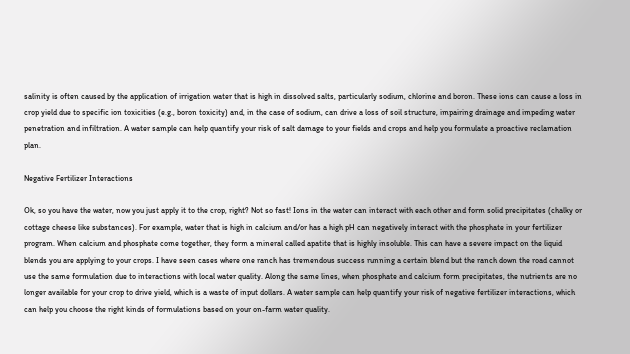salinity is often caused by the application of irrigation water that is high in dissolved salts, particularly sodium, chlorine and boron. These ions can cause a loss in crop yield due to specific ion toxicities (e.g., boron toxicity) and, in the case of sodium, can drive a loss of soil structure, impairing drainage and impeding water penetration and infiltration. A water sample can help quantify your risk of salt damage to your fields and crops and help you formulate a proactive reclamation plan.

Negative Fertilizer Interactions

Ok, so you have the water, now you just apply it to the crop, right? Not so fast! Ions in the water can interact with each other and form solid precipitates (chalky or cottage cheese like substances). For example, water that is high in calcium and/or has a high pH can negatively interact with the phosphate in your fertilizer program. When calcium and phosphate come together, they form a mineral called apatite that is highly insoluble. This can have a severe impact on the liquid blends you are applying to your crops. I have seen cases where one ranch has tremendous success running a certain blend but the ranch down the road cannot use the same formulation due to interactions with local water quality. Along the same lines, when phosphate and calcium form precipitates, the nutrients are no longer available for your crop to drive yield, which is a waste of input dollars. A water sample can help quantify your risk of negative fertilizer interactions, which can help you choose the right kinds of formulations based on your on-farm water quality.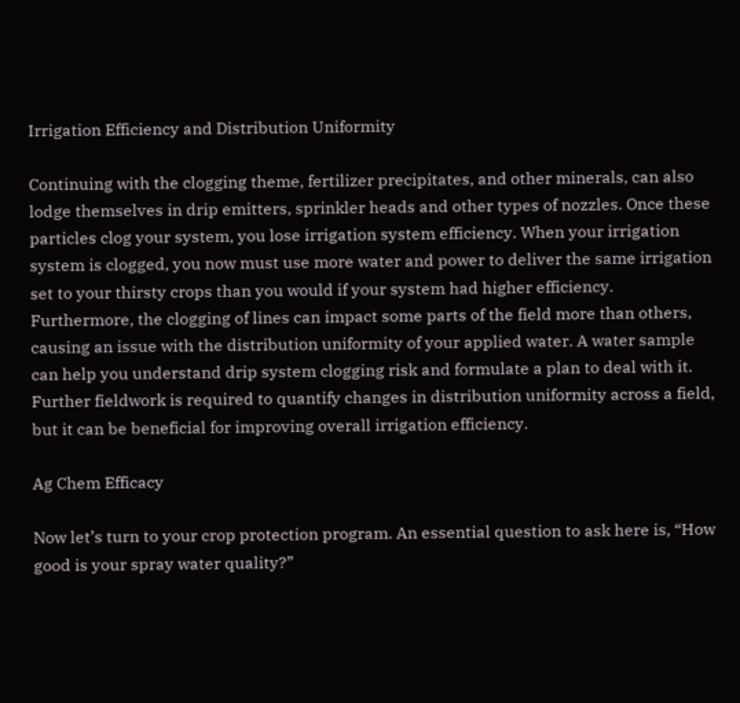Irrigation Efficiency and Distribution Uniformity

Continuing with the clogging theme, fertilizer precipitates, and other minerals, can also lodge themselves in drip emitters, sprinkler heads and other types of nozzles. Once these particles clog your system, you lose irrigation system efficiency. When your irrigation system is clogged, you now must use more water and power to deliver the same irrigation set to your thirsty crops than you would if your system had higher efficiency. Furthermore, the clogging of lines can impact some parts of the field more than others, causing an issue with the distribution uniformity of your applied water. A water sample can help you understand drip system clogging risk and formulate a plan to deal with it. Further fieldwork is required to quantify changes in distribution uniformity across a field, but it can be beneficial for improving overall irrigation efficiency.

Ag Chem Efficacy

Now let’s turn to your crop protection program. An essential question to ask here is, “How good is your spray water quality?”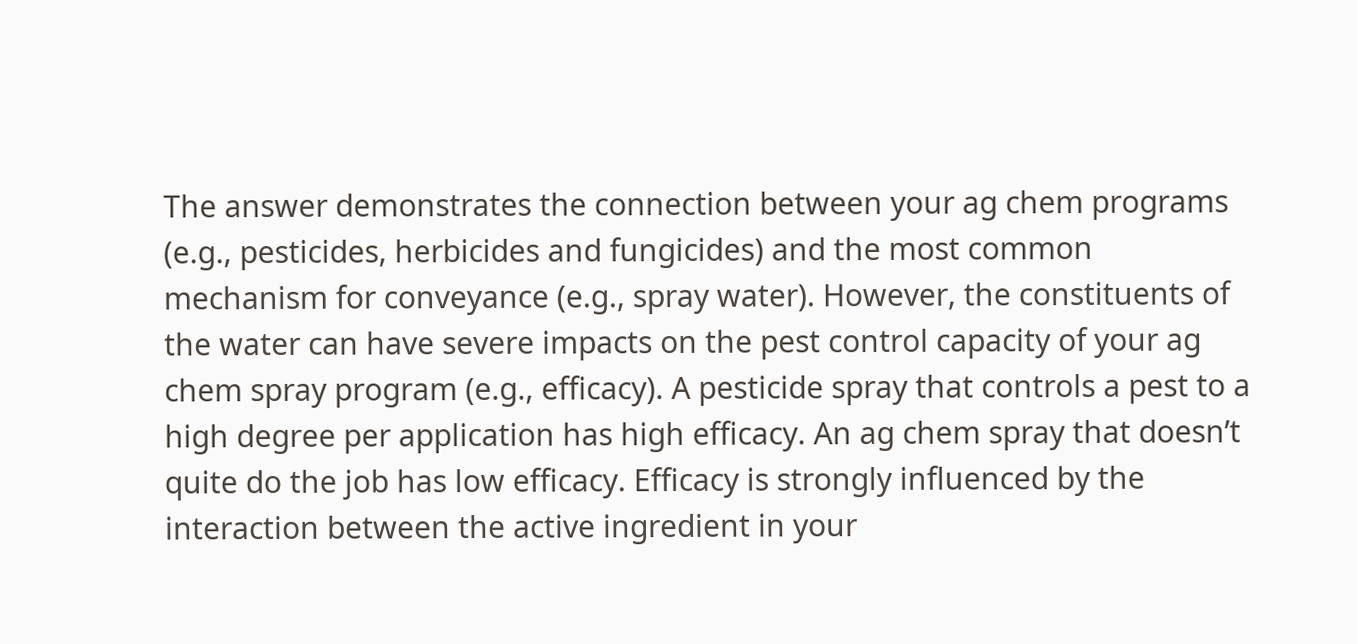The answer demonstrates the connection between your ag chem programs (e.g., pesticides, herbicides and fungicides) and the most common mechanism for conveyance (e.g., spray water). However, the constituents of the water can have severe impacts on the pest control capacity of your ag chem spray program (e.g., efficacy). A pesticide spray that controls a pest to a high degree per application has high efficacy. An ag chem spray that doesn’t quite do the job has low efficacy. Efficacy is strongly influenced by the interaction between the active ingredient in your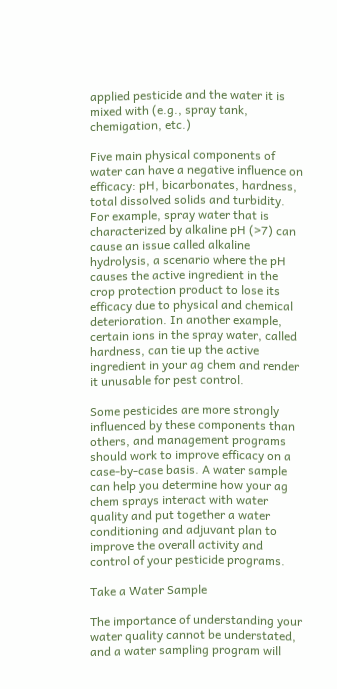applied pesticide and the water it is mixed with (e.g., spray tank, chemigation, etc.)

Five main physical components of water can have a negative influence on efficacy: pH, bicarbonates, hardness, total dissolved solids and turbidity. For example, spray water that is characterized by alkaline pH (>7) can cause an issue called alkaline hydrolysis, a scenario where the pH causes the active ingredient in the crop protection product to lose its efficacy due to physical and chemical deterioration. In another example, certain ions in the spray water, called hardness, can tie up the active ingredient in your ag chem and render it unusable for pest control.

Some pesticides are more strongly influenced by these components than others, and management programs should work to improve efficacy on a case-by-case basis. A water sample can help you determine how your ag chem sprays interact with water quality and put together a water conditioning and adjuvant plan to improve the overall activity and control of your pesticide programs.

Take a Water Sample

The importance of understanding your water quality cannot be understated, and a water sampling program will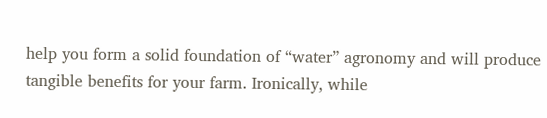help you form a solid foundation of “water” agronomy and will produce tangible benefits for your farm. Ironically, while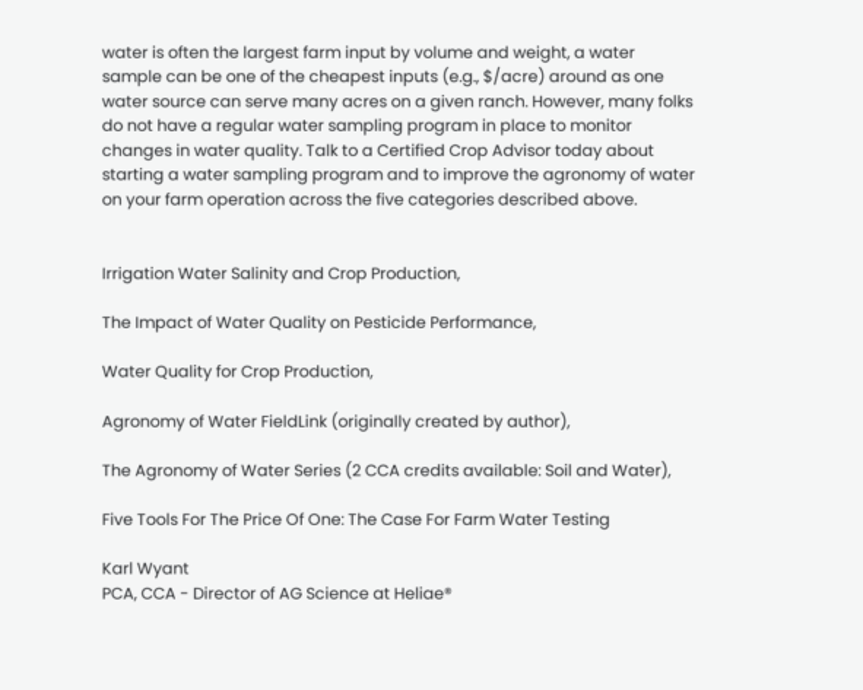water is often the largest farm input by volume and weight, a water sample can be one of the cheapest inputs (e.g., $/acre) around as one water source can serve many acres on a given ranch. However, many folks do not have a regular water sampling program in place to monitor changes in water quality. Talk to a Certified Crop Advisor today about starting a water sampling program and to improve the agronomy of water on your farm operation across the five categories described above.


Irrigation Water Salinity and Crop Production,

The Impact of Water Quality on Pesticide Performance,

Water Quality for Crop Production,

Agronomy of Water FieldLink (originally created by author),

The Agronomy of Water Series (2 CCA credits available: Soil and Water),

Five Tools For The Price Of One: The Case For Farm Water Testing

Karl Wyant
PCA, CCA - Director of AG Science at Heliae®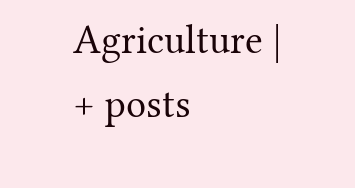Agriculture | + posts